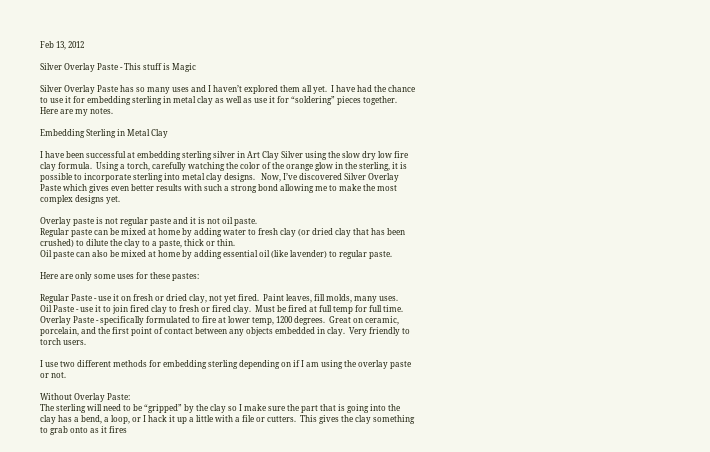Feb 13, 2012

Silver Overlay Paste - This stuff is Magic

Silver Overlay Paste has so many uses and I haven’t explored them all yet.  I have had the chance to use it for embedding sterling in metal clay as well as use it for “soldering” pieces together.  Here are my notes.

Embedding Sterling in Metal Clay

I have been successful at embedding sterling silver in Art Clay Silver using the slow dry low fire clay formula.  Using a torch, carefully watching the color of the orange glow in the sterling, it is possible to incorporate sterling into metal clay designs.   Now, I’ve discovered Silver Overlay Paste which gives even better results with such a strong bond allowing me to make the most complex designs yet.

Overlay paste is not regular paste and it is not oil paste.
Regular paste can be mixed at home by adding water to fresh clay (or dried clay that has been crushed) to dilute the clay to a paste, thick or thin.
Oil paste can also be mixed at home by adding essential oil (like lavender) to regular paste.

Here are only some uses for these pastes:

Regular Paste - use it on fresh or dried clay, not yet fired.  Paint leaves, fill molds, many uses.
Oil Paste - use it to join fired clay to fresh or fired clay.  Must be fired at full temp for full time.
Overlay Paste - specifically formulated to fire at lower temp, 1200 degrees.  Great on ceramic, porcelain, and the first point of contact between any objects embedded in clay.  Very friendly to torch users.

I use two different methods for embedding sterling depending on if I am using the overlay paste or not.

Without Overlay Paste:
The sterling will need to be “gripped” by the clay so I make sure the part that is going into the clay has a bend, a loop, or I hack it up a little with a file or cutters.  This gives the clay something to grab onto as it fires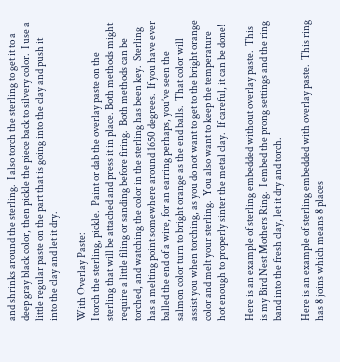and shrinks around the sterling.  I also torch the sterling to get it to a deep gray black color, then pickle the piece back to silvery color.  I use a little regular paste on the part that is going into the clay and push it into the clay and let it dry.

With Overlay Paste:
I torch the sterling, pickle.  Paint or dab the overlay paste on the sterling that will be attached and press it in place. Both methods might require a little filing or sanding before firing.  Both methods can be torched, and watching the color in the sterling has been key.  Sterling has a melting point somewhere around 1650 degrees.  If you have ever balled the end of a wire, for an earring perhaps, you’ve seen the salmon color turn to bright orange as the end balls.  That color will assist you when torching, as you do not want to get to the bright orange color and melt your sterling.  You also want to keep the temperature hot enough to properly sinter the metal clay.  If careful, it can be done!

Here is an example of sterling embedded without overlay paste.  This is my Bird Nest Mothers Ring.  I embed the prong settings and the ring band into the fresh clay, let it dry and torch.

Here is an example of sterling embedded with overlay paste.  This ring has 8 joins which means 8 places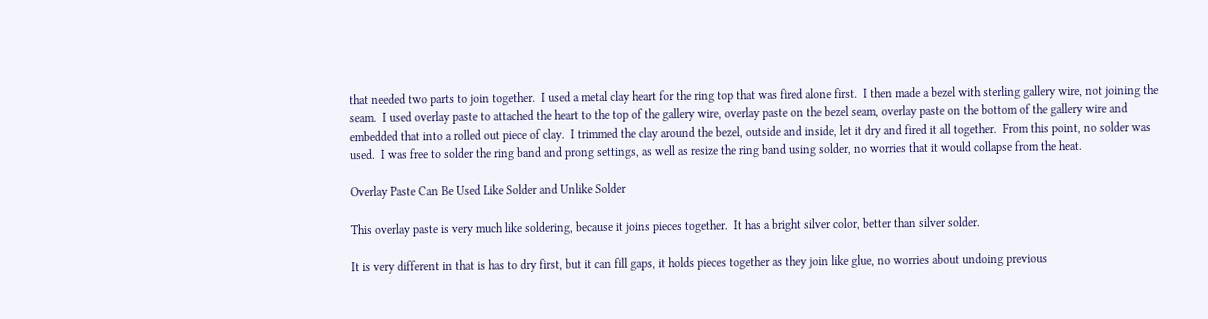that needed two parts to join together.  I used a metal clay heart for the ring top that was fired alone first.  I then made a bezel with sterling gallery wire, not joining the seam.  I used overlay paste to attached the heart to the top of the gallery wire, overlay paste on the bezel seam, overlay paste on the bottom of the gallery wire and embedded that into a rolled out piece of clay.  I trimmed the clay around the bezel, outside and inside, let it dry and fired it all together.  From this point, no solder was used.  I was free to solder the ring band and prong settings, as well as resize the ring band using solder, no worries that it would collapse from the heat.

Overlay Paste Can Be Used Like Solder and Unlike Solder

This overlay paste is very much like soldering, because it joins pieces together.  It has a bright silver color, better than silver solder.

It is very different in that is has to dry first, but it can fill gaps, it holds pieces together as they join like glue, no worries about undoing previous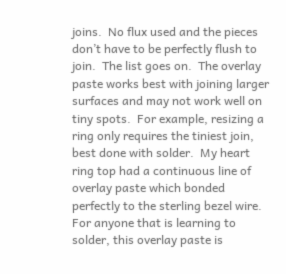joins.  No flux used and the pieces don’t have to be perfectly flush to join.  The list goes on.  The overlay paste works best with joining larger surfaces and may not work well on tiny spots.  For example, resizing a ring only requires the tiniest join, best done with solder.  My heart ring top had a continuous line of overlay paste which bonded perfectly to the sterling bezel wire.
For anyone that is learning to solder, this overlay paste is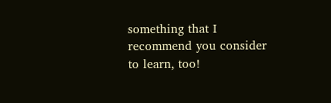something that I recommend you consider to learn, too!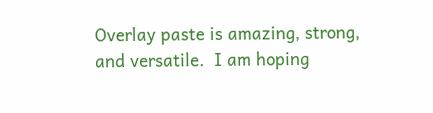Overlay paste is amazing, strong, and versatile.  I am hoping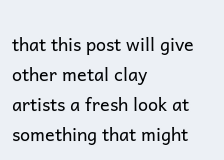that this post will give other metal clay artists a fresh look at something that might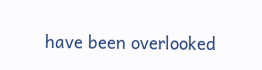have been overlooked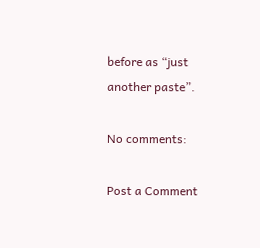before as “just another paste”.

No comments:

Post a Comment